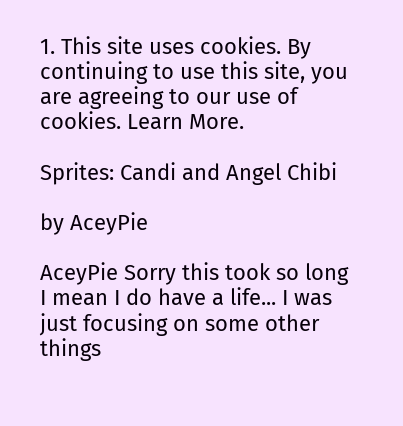1. This site uses cookies. By continuing to use this site, you are agreeing to our use of cookies. Learn More.

Sprites: Candi and Angel Chibi

by AceyPie

AceyPie Sorry this took so long I mean I do have a life... I was just focusing on some other things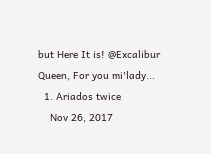but Here It is! @Excalibur Queen, For you mi'lady...
  1. Ariados twice
    Nov 26, 2017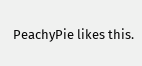PeachyPie likes this.